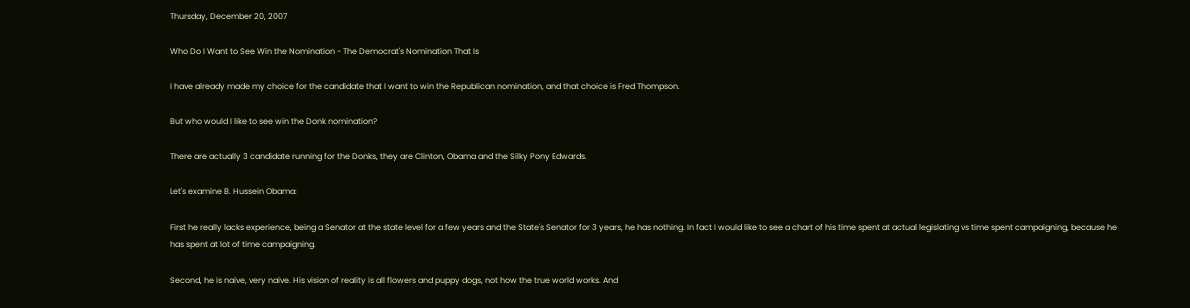Thursday, December 20, 2007

Who Do I Want to See Win the Nomination - The Democrat's Nomination That Is

I have already made my choice for the candidate that I want to win the Republican nomination, and that choice is Fred Thompson.

But who would I like to see win the Donk nomination?

There are actually 3 candidate running for the Donks, they are Clinton, Obama and the Silky Pony Edwards.

Let's examine B. Hussein Obama:

First he really lacks experience, being a Senator at the state level for a few years and the State's Senator for 3 years, he has nothing. In fact I would like to see a chart of his time spent at actual legislating vs time spent campaigning, because he has spent at lot of time campaigning.

Second, he is naive, very naive. His vision of reality is all flowers and puppy dogs, not how the true world works. And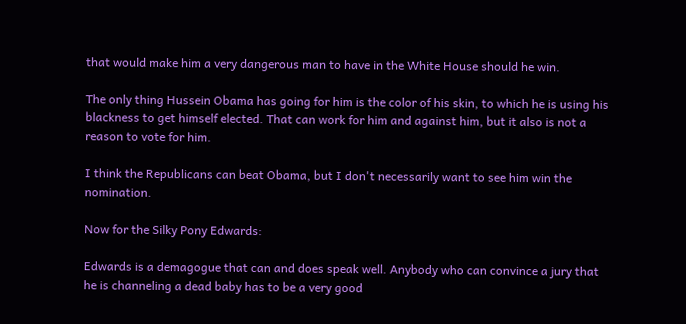that would make him a very dangerous man to have in the White House should he win.

The only thing Hussein Obama has going for him is the color of his skin, to which he is using his blackness to get himself elected. That can work for him and against him, but it also is not a reason to vote for him.

I think the Republicans can beat Obama, but I don't necessarily want to see him win the nomination.

Now for the Silky Pony Edwards:

Edwards is a demagogue that can and does speak well. Anybody who can convince a jury that he is channeling a dead baby has to be a very good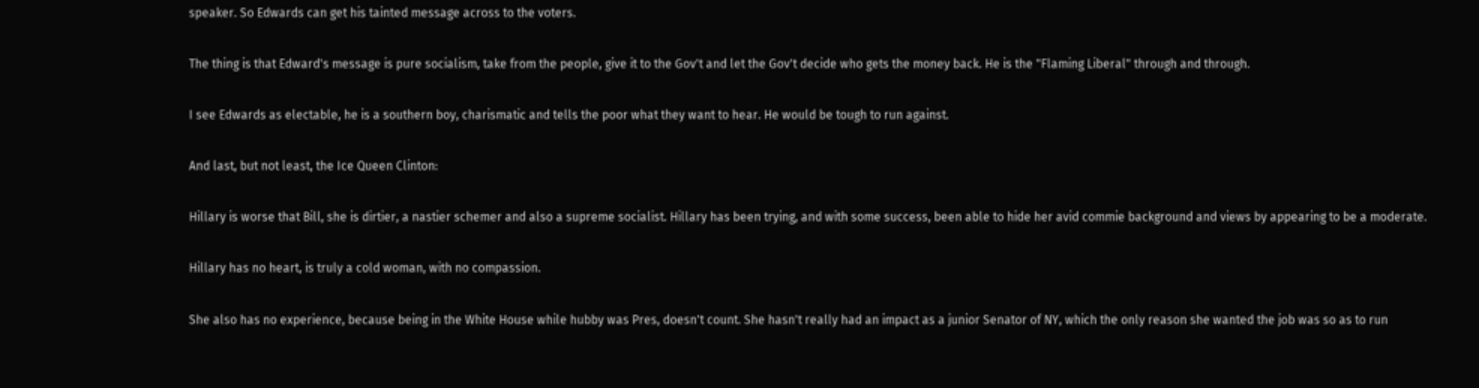speaker. So Edwards can get his tainted message across to the voters.

The thing is that Edward's message is pure socialism, take from the people, give it to the Gov't and let the Gov't decide who gets the money back. He is the "Flaming Liberal" through and through.

I see Edwards as electable, he is a southern boy, charismatic and tells the poor what they want to hear. He would be tough to run against.

And last, but not least, the Ice Queen Clinton:

Hillary is worse that Bill, she is dirtier, a nastier schemer and also a supreme socialist. Hillary has been trying, and with some success, been able to hide her avid commie background and views by appearing to be a moderate.

Hillary has no heart, is truly a cold woman, with no compassion.

She also has no experience, because being in the White House while hubby was Pres, doesn't count. She hasn't really had an impact as a junior Senator of NY, which the only reason she wanted the job was so as to run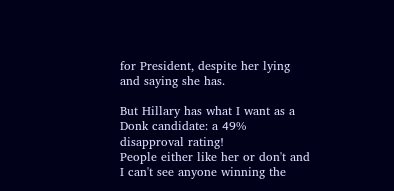for President, despite her lying and saying she has.

But Hillary has what I want as a Donk candidate: a 49% disapproval rating!
People either like her or don't and I can't see anyone winning the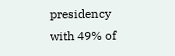presidency with 49% of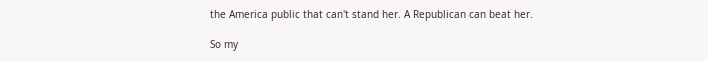the America public that can't stand her. A Republican can beat her.

So my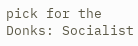pick for the Donks: Socialist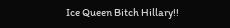Ice Queen Bitch Hillary!!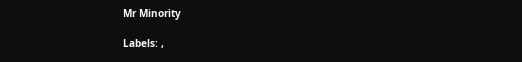Mr Minority

Labels: ,